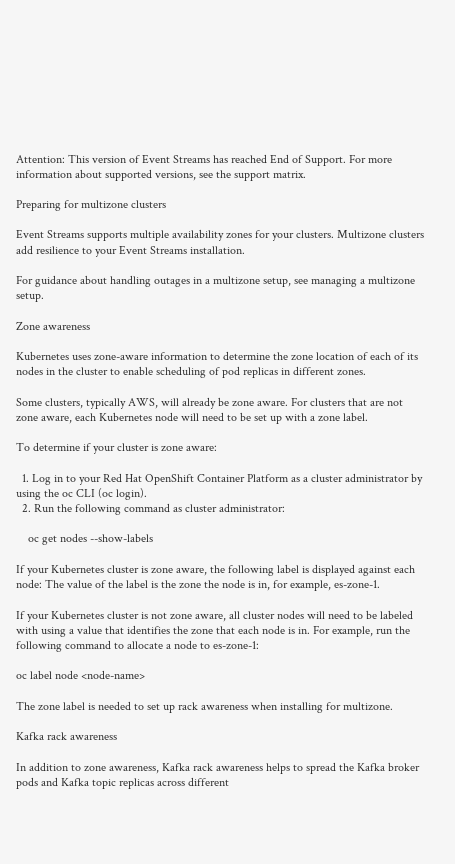Attention: This version of Event Streams has reached End of Support. For more information about supported versions, see the support matrix.

Preparing for multizone clusters

Event Streams supports multiple availability zones for your clusters. Multizone clusters add resilience to your Event Streams installation.

For guidance about handling outages in a multizone setup, see managing a multizone setup.

Zone awareness

Kubernetes uses zone-aware information to determine the zone location of each of its nodes in the cluster to enable scheduling of pod replicas in different zones.

Some clusters, typically AWS, will already be zone aware. For clusters that are not zone aware, each Kubernetes node will need to be set up with a zone label.

To determine if your cluster is zone aware:

  1. Log in to your Red Hat OpenShift Container Platform as a cluster administrator by using the oc CLI (oc login).
  2. Run the following command as cluster administrator:

    oc get nodes --show-labels

If your Kubernetes cluster is zone aware, the following label is displayed against each node: The value of the label is the zone the node is in, for example, es-zone-1.

If your Kubernetes cluster is not zone aware, all cluster nodes will need to be labeled with using a value that identifies the zone that each node is in. For example, run the following command to allocate a node to es-zone-1:

oc label node <node-name>

The zone label is needed to set up rack awareness when installing for multizone.

Kafka rack awareness

In addition to zone awareness, Kafka rack awareness helps to spread the Kafka broker pods and Kafka topic replicas across different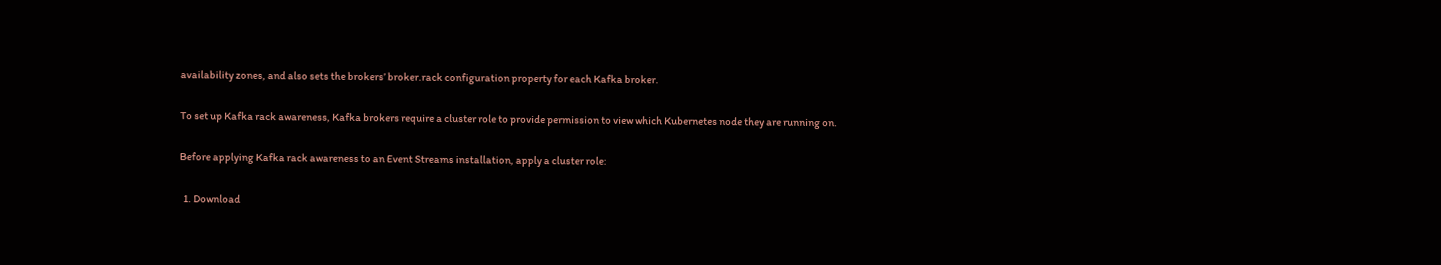availability zones, and also sets the brokers’ broker.rack configuration property for each Kafka broker.

To set up Kafka rack awareness, Kafka brokers require a cluster role to provide permission to view which Kubernetes node they are running on.

Before applying Kafka rack awareness to an Event Streams installation, apply a cluster role:

  1. Download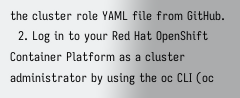the cluster role YAML file from GitHub.
  2. Log in to your Red Hat OpenShift Container Platform as a cluster administrator by using the oc CLI (oc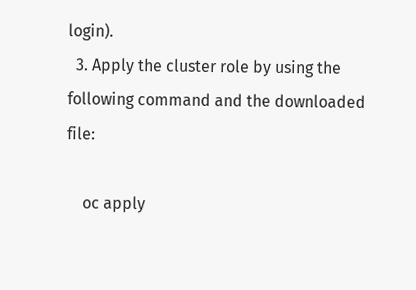login).
  3. Apply the cluster role by using the following command and the downloaded file:

    oc apply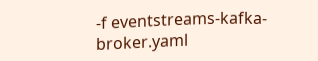-f eventstreams-kafka-broker.yaml